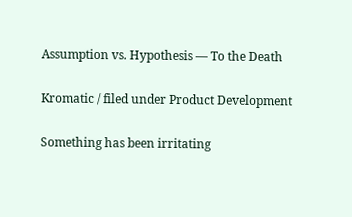Assumption vs. Hypothesis — To the Death

Kromatic / filed under Product Development

Something has been irritating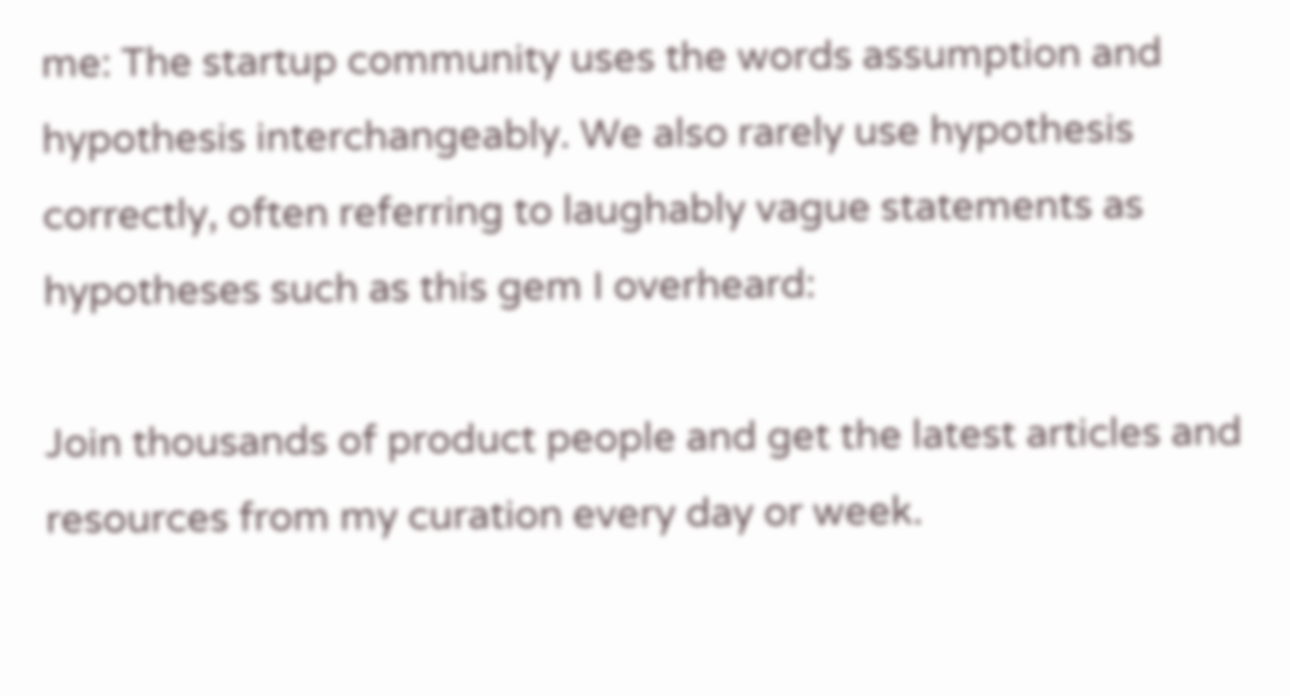me: The startup community uses the words assumption and hypothesis interchangeably. We also rarely use hypothesis correctly, often referring to laughably vague statements as hypotheses such as this gem I overheard:

Join thousands of product people and get the latest articles and resources from my curation every day or week.